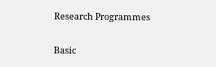Research Programmes

Basic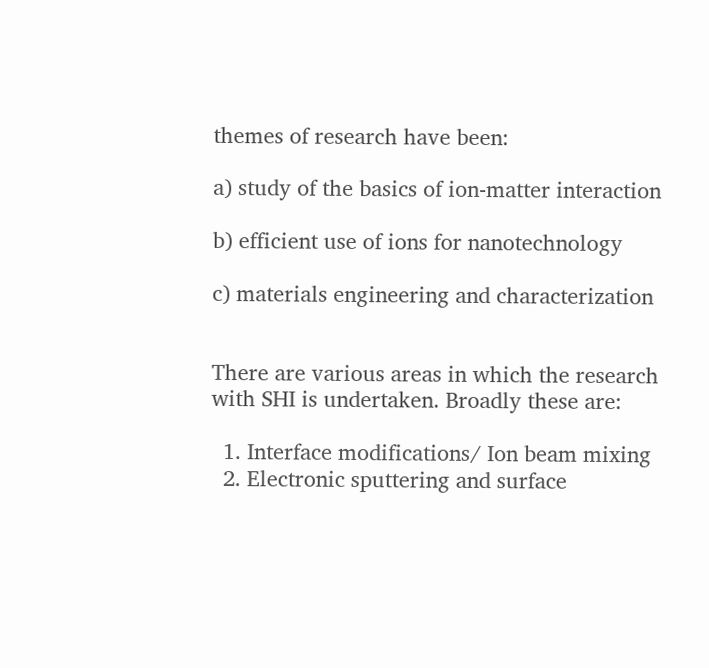themes of research have been:

a) study of the basics of ion-matter interaction

b) efficient use of ions for nanotechnology

c) materials engineering and characterization


There are various areas in which the research with SHI is undertaken. Broadly these are:

  1. Interface modifications/ Ion beam mixing
  2. Electronic sputtering and surface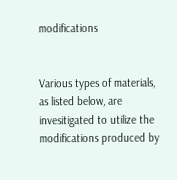modifications


Various types of materials, as listed below, are invesitigated to utilize the modifications produced by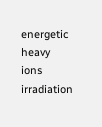energetic heavy ions irradiation